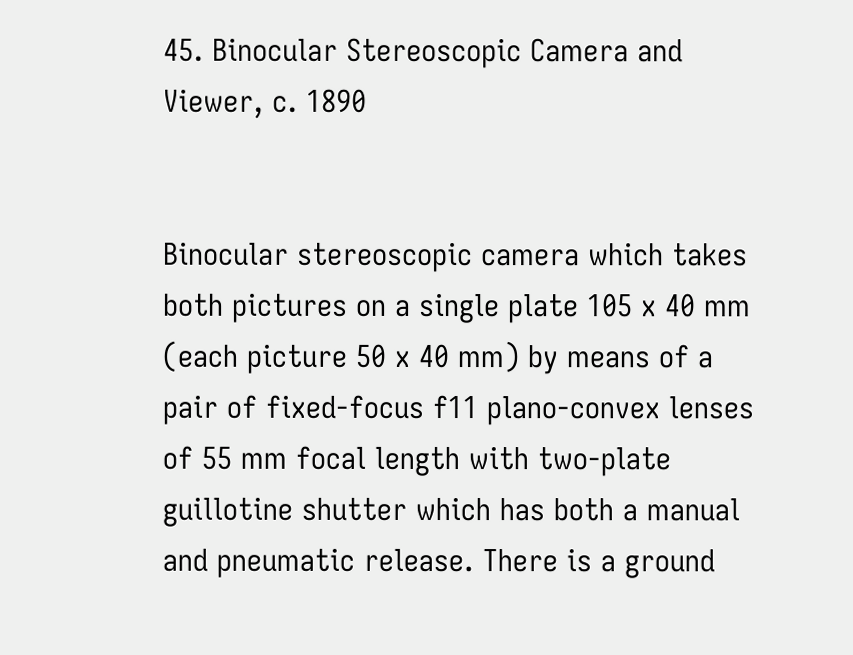45. Binocular Stereoscopic Camera and Viewer, c. 1890


Binocular stereoscopic camera which takes both pictures on a single plate 105 x 40 mm (each picture 50 x 40 mm) by means of a pair of fixed-focus f11 plano-convex lenses of 55 mm focal length with two-plate guillotine shutter which has both a manual and pneumatic release. There is a ground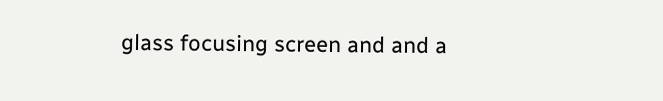glass focusing screen and and a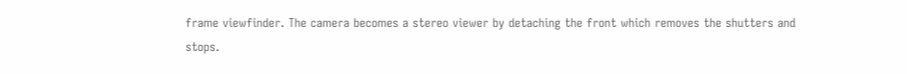frame viewfinder. The camera becomes a stereo viewer by detaching the front which removes the shutters and stops.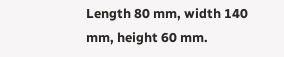Length 80 mm, width 140 mm, height 60 mm.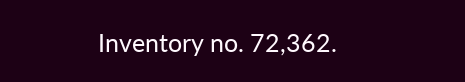Inventory no. 72,362.